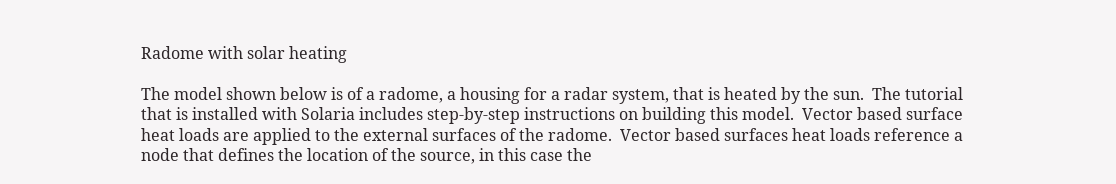Radome with solar heating

The model shown below is of a radome, a housing for a radar system, that is heated by the sun.  The tutorial that is installed with Solaria includes step-by-step instructions on building this model.  Vector based surface heat loads are applied to the external surfaces of the radome.  Vector based surfaces heat loads reference a node that defines the location of the source, in this case the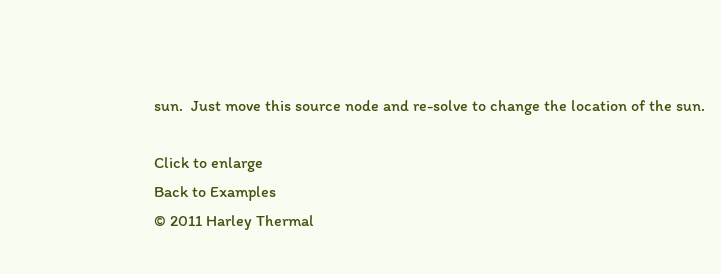sun.  Just move this source node and re-solve to change the location of the sun.

Click to enlarge
Back to Examples
© 2011 Harley Thermal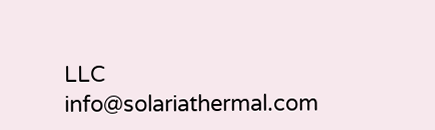LLC                                                                                  info@solariathermal.com